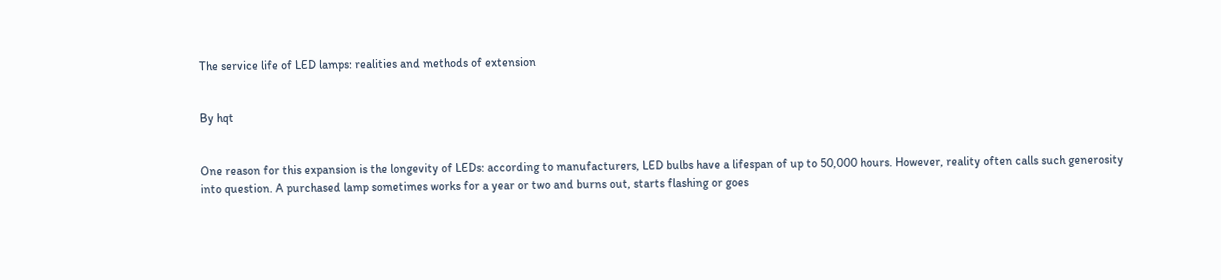The service life of LED lamps: realities and methods of extension


By hqt


One reason for this expansion is the longevity of LEDs: according to manufacturers, LED bulbs have a lifespan of up to 50,000 hours. However, reality often calls such generosity into question. A purchased lamp sometimes works for a year or two and burns out, starts flashing or goes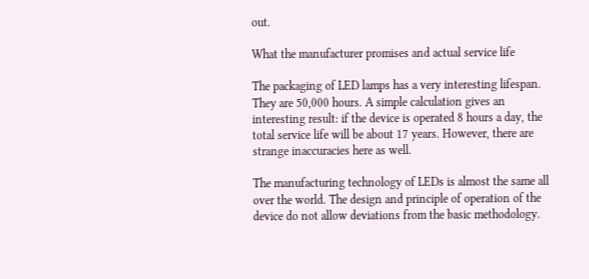out.

What the manufacturer promises and actual service life

The packaging of LED lamps has a very interesting lifespan. They are 50,000 hours. A simple calculation gives an interesting result: if the device is operated 8 hours a day, the total service life will be about 17 years. However, there are strange inaccuracies here as well.

The manufacturing technology of LEDs is almost the same all over the world. The design and principle of operation of the device do not allow deviations from the basic methodology.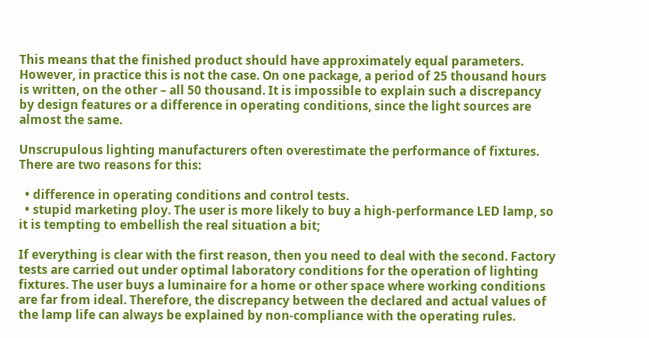This means that the finished product should have approximately equal parameters. However, in practice this is not the case. On one package, a period of 25 thousand hours is written, on the other – all 50 thousand. It is impossible to explain such a discrepancy by design features or a difference in operating conditions, since the light sources are almost the same.

Unscrupulous lighting manufacturers often overestimate the performance of fixtures. There are two reasons for this:

  • difference in operating conditions and control tests.
  • stupid marketing ploy. The user is more likely to buy a high-performance LED lamp, so it is tempting to embellish the real situation a bit;

If everything is clear with the first reason, then you need to deal with the second. Factory tests are carried out under optimal laboratory conditions for the operation of lighting fixtures. The user buys a luminaire for a home or other space where working conditions are far from ideal. Therefore, the discrepancy between the declared and actual values of the lamp life can always be explained by non-compliance with the operating rules.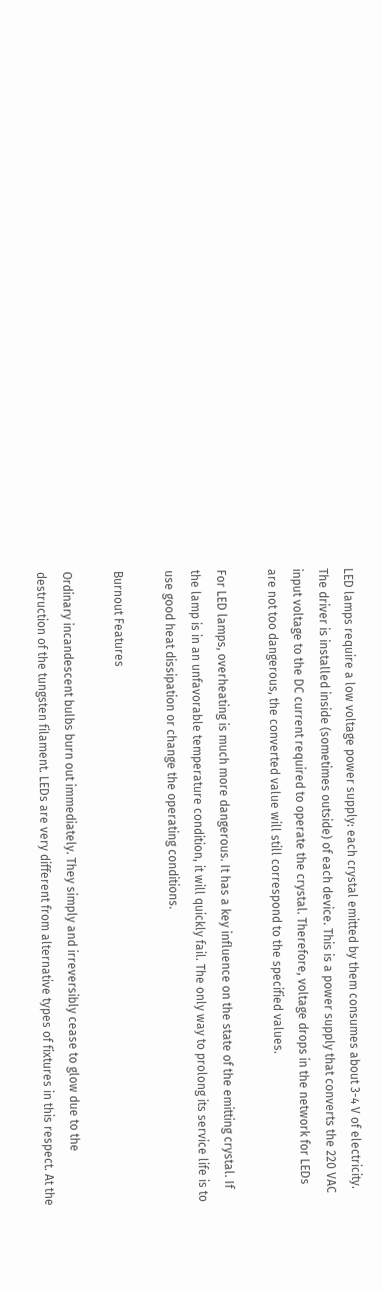LED lamps require a low voltage power supply: each crystal emitted by them consumes about 3-4 V of electricity. The driver is installed inside (sometimes outside) of each device. This is a power supply that converts the 220 VAC input voltage to the DC current required to operate the crystal. Therefore, voltage drops in the network for LEDs are not too dangerous, the converted value will still correspond to the specified values.

For LED lamps, overheating is much more dangerous. It has a key influence on the state of the emitting crystal. If the lamp is in an unfavorable temperature condition, it will quickly fail. The only way to prolong its service life is to use good heat dissipation or change the operating conditions.

Burnout Features

Ordinary incandescent bulbs burn out immediately. They simply and irreversibly cease to glow due to the destruction of the tungsten filament. LEDs are very different from alternative types of fixtures in this respect. At the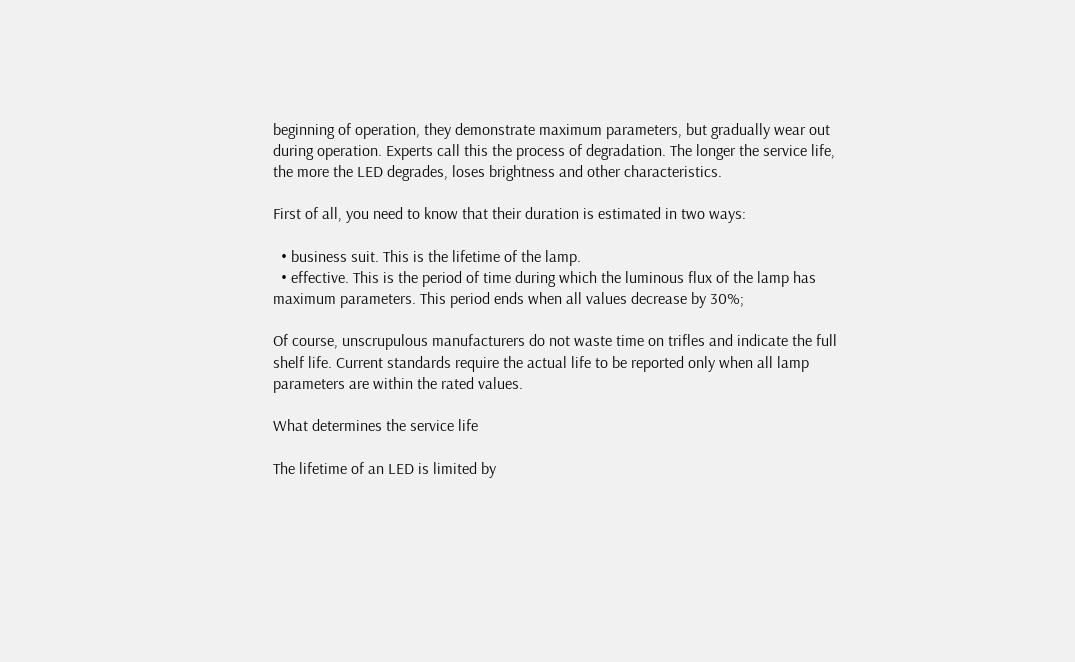beginning of operation, they demonstrate maximum parameters, but gradually wear out during operation. Experts call this the process of degradation. The longer the service life, the more the LED degrades, loses brightness and other characteristics.

First of all, you need to know that their duration is estimated in two ways:

  • business suit. This is the lifetime of the lamp.
  • effective. This is the period of time during which the luminous flux of the lamp has maximum parameters. This period ends when all values decrease by 30%;

Of course, unscrupulous manufacturers do not waste time on trifles and indicate the full shelf life. Current standards require the actual life to be reported only when all lamp parameters are within the rated values.

What determines the service life

The lifetime of an LED is limited by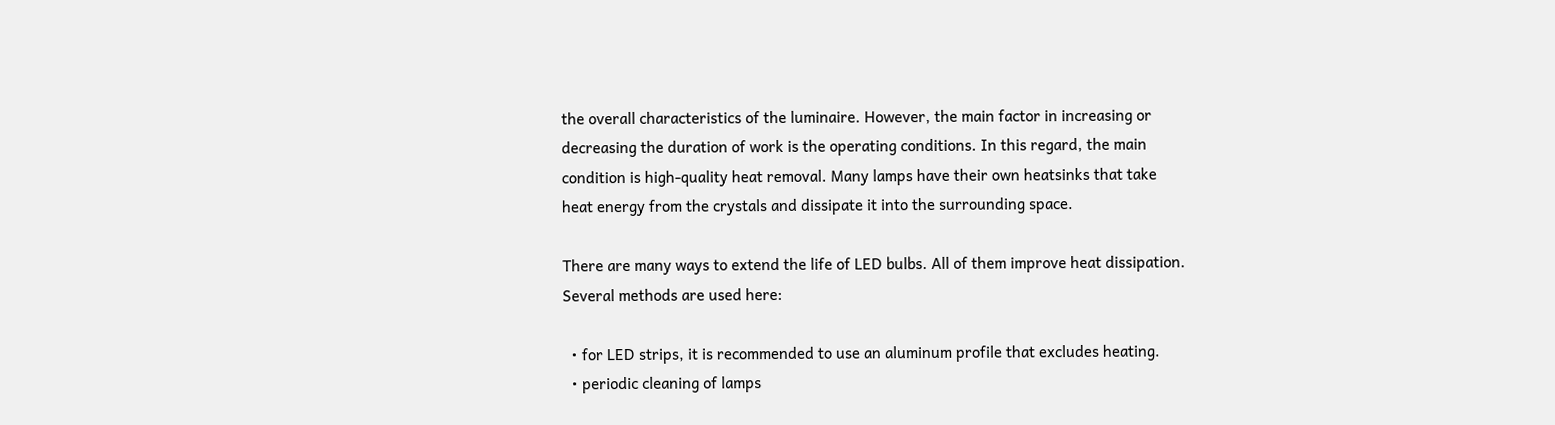the overall characteristics of the luminaire. However, the main factor in increasing or decreasing the duration of work is the operating conditions. In this regard, the main condition is high-quality heat removal. Many lamps have their own heatsinks that take heat energy from the crystals and dissipate it into the surrounding space.

There are many ways to extend the life of LED bulbs. All of them improve heat dissipation. Several methods are used here:

  • for LED strips, it is recommended to use an aluminum profile that excludes heating.
  • periodic cleaning of lamps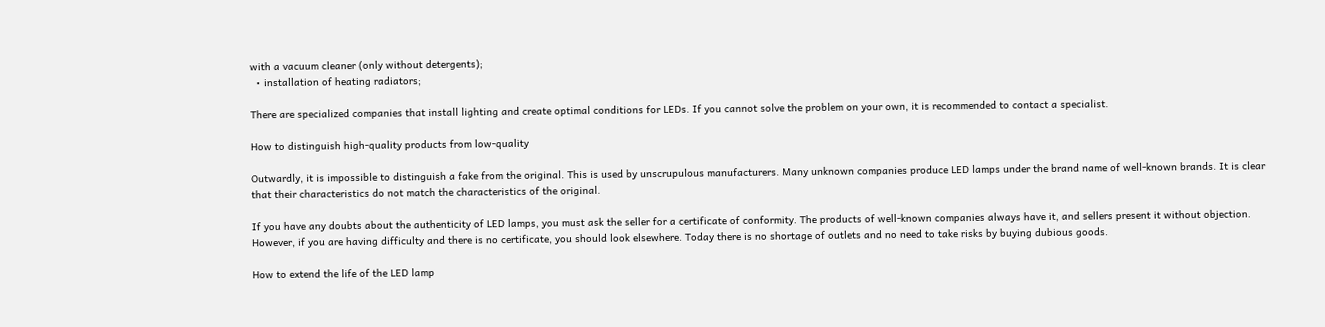with a vacuum cleaner (only without detergents);
  • installation of heating radiators;

There are specialized companies that install lighting and create optimal conditions for LEDs. If you cannot solve the problem on your own, it is recommended to contact a specialist.

How to distinguish high-quality products from low-quality

Outwardly, it is impossible to distinguish a fake from the original. This is used by unscrupulous manufacturers. Many unknown companies produce LED lamps under the brand name of well-known brands. It is clear that their characteristics do not match the characteristics of the original.

If you have any doubts about the authenticity of LED lamps, you must ask the seller for a certificate of conformity. The products of well-known companies always have it, and sellers present it without objection. However, if you are having difficulty and there is no certificate, you should look elsewhere. Today there is no shortage of outlets and no need to take risks by buying dubious goods.

How to extend the life of the LED lamp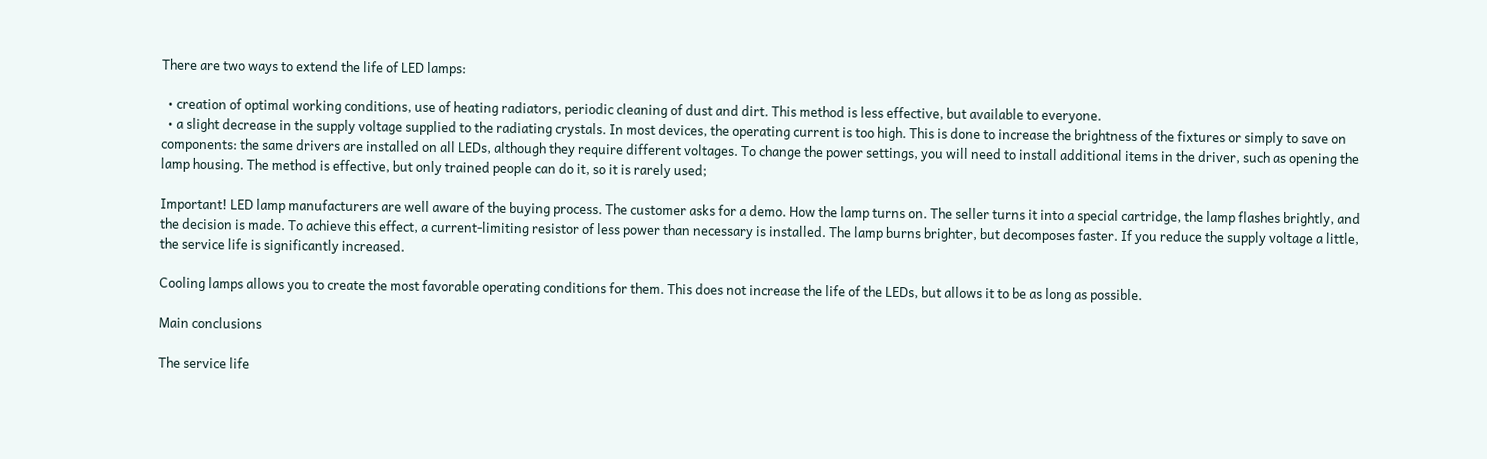There are two ways to extend the life of LED lamps:

  • creation of optimal working conditions, use of heating radiators, periodic cleaning of dust and dirt. This method is less effective, but available to everyone.
  • a slight decrease in the supply voltage supplied to the radiating crystals. In most devices, the operating current is too high. This is done to increase the brightness of the fixtures or simply to save on components: the same drivers are installed on all LEDs, although they require different voltages. To change the power settings, you will need to install additional items in the driver, such as opening the lamp housing. The method is effective, but only trained people can do it, so it is rarely used;

Important! LED lamp manufacturers are well aware of the buying process. The customer asks for a demo. How the lamp turns on. The seller turns it into a special cartridge, the lamp flashes brightly, and the decision is made. To achieve this effect, a current-limiting resistor of less power than necessary is installed. The lamp burns brighter, but decomposes faster. If you reduce the supply voltage a little, the service life is significantly increased.

Cooling lamps allows you to create the most favorable operating conditions for them. This does not increase the life of the LEDs, but allows it to be as long as possible.

Main conclusions

The service life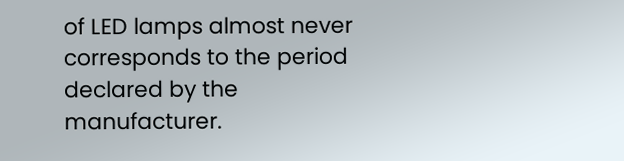of LED lamps almost never corresponds to the period declared by the manufacturer.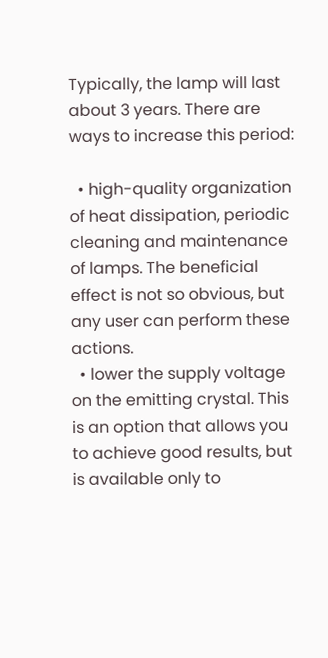Typically, the lamp will last about 3 years. There are ways to increase this period:

  • high-quality organization of heat dissipation, periodic cleaning and maintenance of lamps. The beneficial effect is not so obvious, but any user can perform these actions.
  • lower the supply voltage on the emitting crystal. This is an option that allows you to achieve good results, but is available only to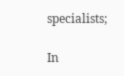specialists;

In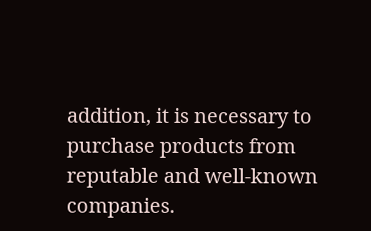addition, it is necessary to purchase products from reputable and well-known companies.